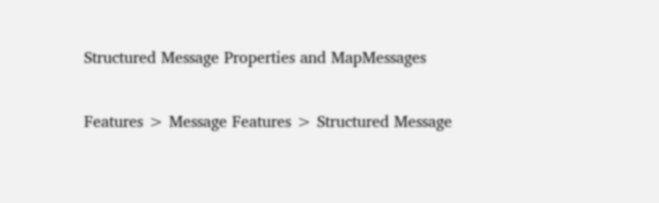Structured Message Properties and MapMessages

Features > Message Features > Structured Message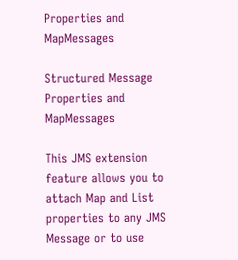Properties and MapMessages

Structured Message Properties and MapMessages

This JMS extension feature allows you to attach Map and List properties to any JMS Message or to use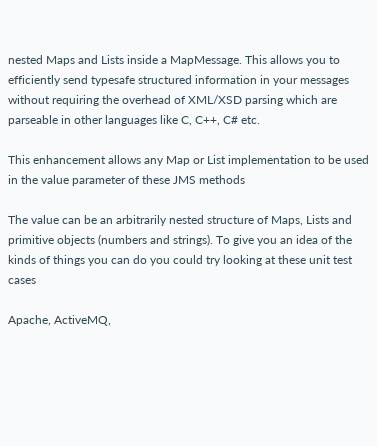nested Maps and Lists inside a MapMessage. This allows you to efficiently send typesafe structured information in your messages without requiring the overhead of XML/XSD parsing which are parseable in other languages like C, C++, C# etc.

This enhancement allows any Map or List implementation to be used in the value parameter of these JMS methods

The value can be an arbitrarily nested structure of Maps, Lists and primitive objects (numbers and strings). To give you an idea of the kinds of things you can do you could try looking at these unit test cases

Apache, ActiveMQ,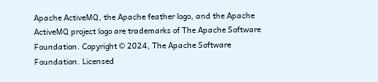Apache ActiveMQ, the Apache feather logo, and the Apache ActiveMQ project logo are trademarks of The Apache Software Foundation. Copyright © 2024, The Apache Software Foundation. Licensed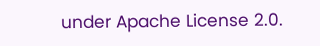under Apache License 2.0.